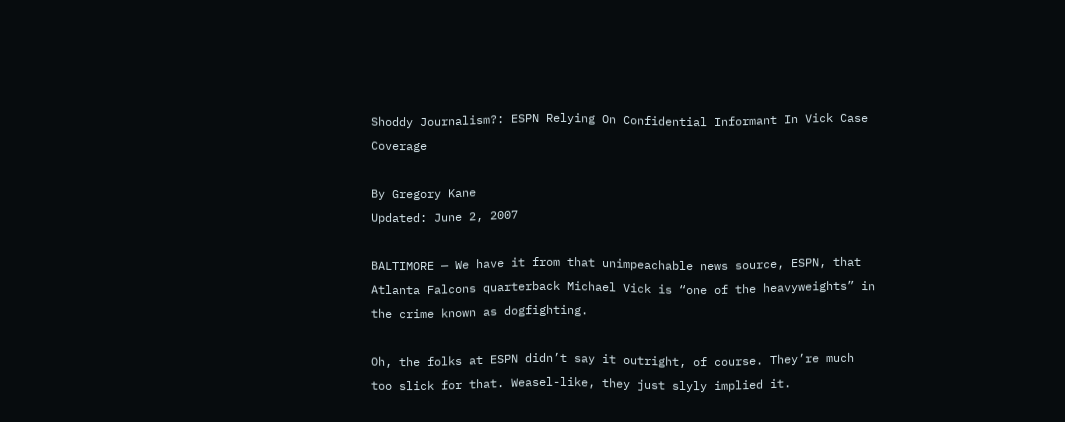Shoddy Journalism?: ESPN Relying On Confidential Informant In Vick Case Coverage

By Gregory Kane
Updated: June 2, 2007

BALTIMORE — We have it from that unimpeachable news source, ESPN, that Atlanta Falcons quarterback Michael Vick is “one of the heavyweights” in the crime known as dogfighting.

Oh, the folks at ESPN didn’t say it outright, of course. They’re much too slick for that. Weasel-like, they just slyly implied it.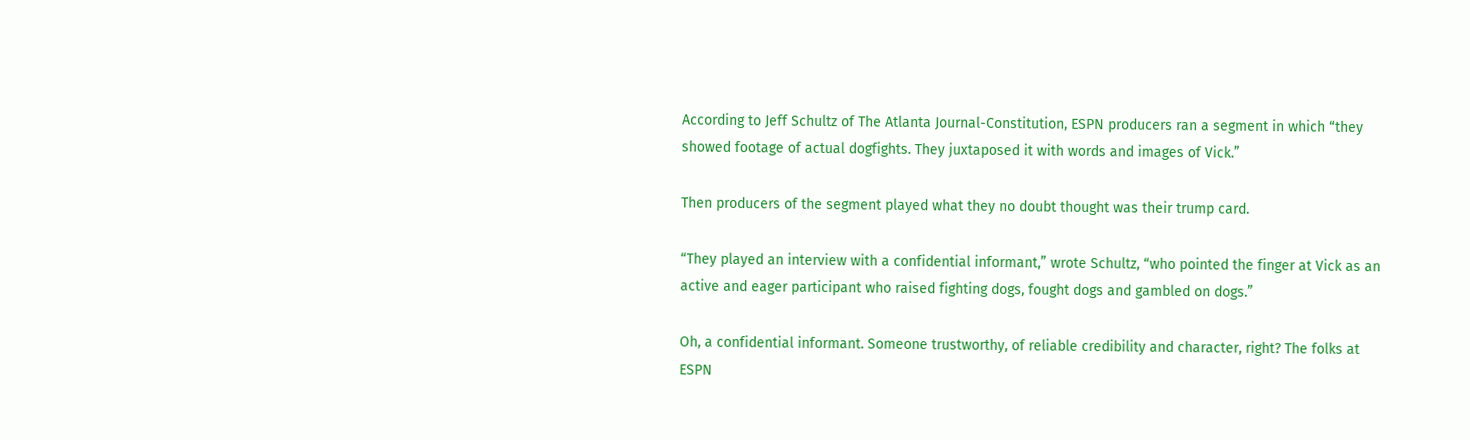According to Jeff Schultz of The Atlanta Journal-Constitution, ESPN producers ran a segment in which “they showed footage of actual dogfights. They juxtaposed it with words and images of Vick.”

Then producers of the segment played what they no doubt thought was their trump card.

“They played an interview with a confidential informant,” wrote Schultz, “who pointed the finger at Vick as an active and eager participant who raised fighting dogs, fought dogs and gambled on dogs.”

Oh, a confidential informant. Someone trustworthy, of reliable credibility and character, right? The folks at ESPN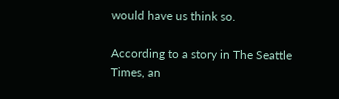would have us think so.

According to a story in The Seattle Times, an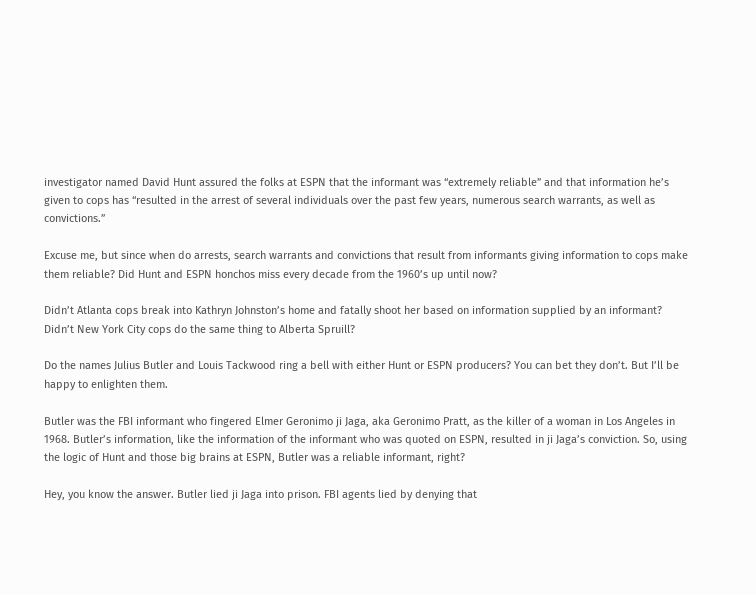investigator named David Hunt assured the folks at ESPN that the informant was “extremely reliable” and that information he’s given to cops has “resulted in the arrest of several individuals over the past few years, numerous search warrants, as well as convictions.”

Excuse me, but since when do arrests, search warrants and convictions that result from informants giving information to cops make them reliable? Did Hunt and ESPN honchos miss every decade from the 1960’s up until now?

Didn’t Atlanta cops break into Kathryn Johnston’s home and fatally shoot her based on information supplied by an informant? Didn’t New York City cops do the same thing to Alberta Spruill?

Do the names Julius Butler and Louis Tackwood ring a bell with either Hunt or ESPN producers? You can bet they don’t. But I’ll be happy to enlighten them.

Butler was the FBI informant who fingered Elmer Geronimo ji Jaga, aka Geronimo Pratt, as the killer of a woman in Los Angeles in 1968. Butler’s information, like the information of the informant who was quoted on ESPN, resulted in ji Jaga’s conviction. So, using the logic of Hunt and those big brains at ESPN, Butler was a reliable informant, right?

Hey, you know the answer. Butler lied ji Jaga into prison. FBI agents lied by denying that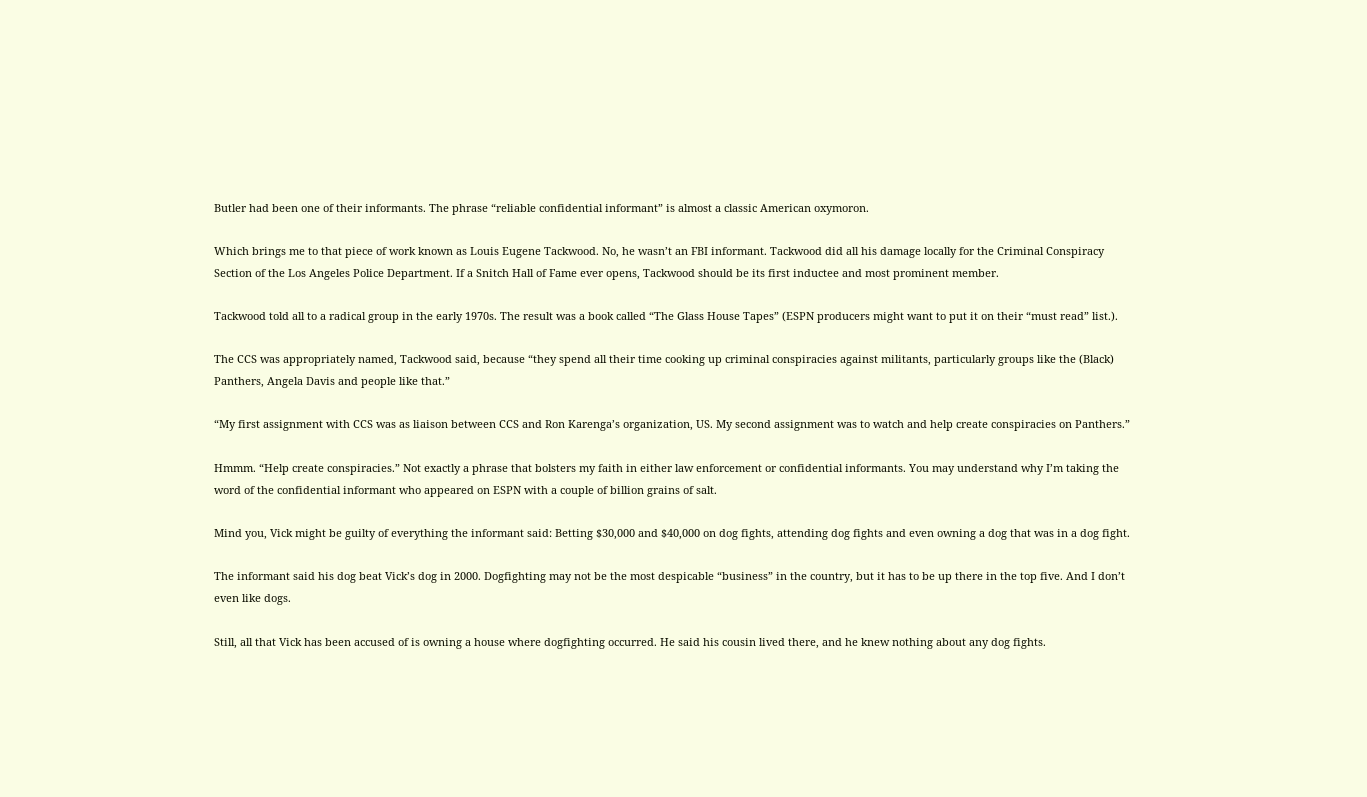Butler had been one of their informants. The phrase “reliable confidential informant” is almost a classic American oxymoron.

Which brings me to that piece of work known as Louis Eugene Tackwood. No, he wasn’t an FBI informant. Tackwood did all his damage locally for the Criminal Conspiracy Section of the Los Angeles Police Department. If a Snitch Hall of Fame ever opens, Tackwood should be its first inductee and most prominent member.

Tackwood told all to a radical group in the early 1970s. The result was a book called “The Glass House Tapes” (ESPN producers might want to put it on their “must read” list.).

The CCS was appropriately named, Tackwood said, because “they spend all their time cooking up criminal conspiracies against militants, particularly groups like the (Black) Panthers, Angela Davis and people like that.”

“My first assignment with CCS was as liaison between CCS and Ron Karenga’s organization, US. My second assignment was to watch and help create conspiracies on Panthers.”

Hmmm. “Help create conspiracies.” Not exactly a phrase that bolsters my faith in either law enforcement or confidential informants. You may understand why I’m taking the word of the confidential informant who appeared on ESPN with a couple of billion grains of salt.

Mind you, Vick might be guilty of everything the informant said: Betting $30,000 and $40,000 on dog fights, attending dog fights and even owning a dog that was in a dog fight.

The informant said his dog beat Vick’s dog in 2000. Dogfighting may not be the most despicable “business” in the country, but it has to be up there in the top five. And I don’t even like dogs.

Still, all that Vick has been accused of is owning a house where dogfighting occurred. He said his cousin lived there, and he knew nothing about any dog fights.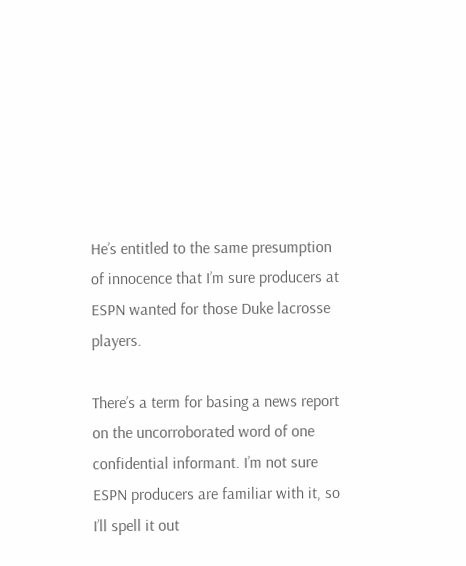He’s entitled to the same presumption of innocence that I’m sure producers at ESPN wanted for those Duke lacrosse players.

There’s a term for basing a news report on the uncorroborated word of one confidential informant. I’m not sure ESPN producers are familiar with it, so I’ll spell it out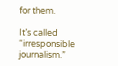for them.

It’s called “irresponsible journalism.”